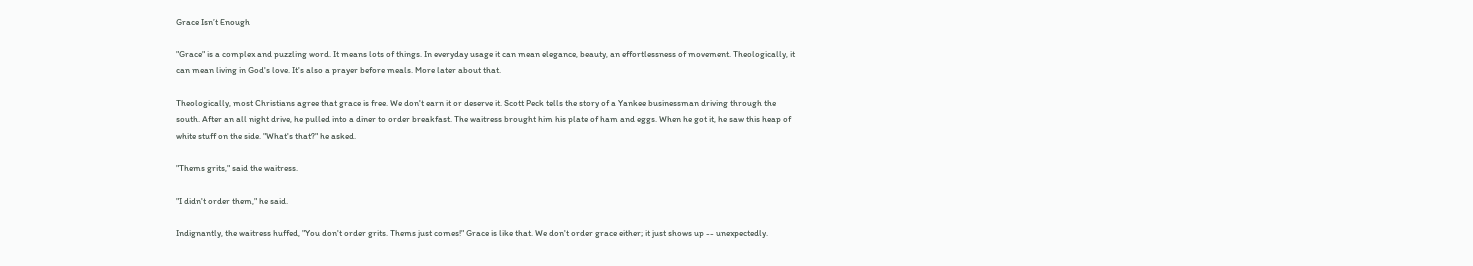Grace Isn’t Enough

"Grace" is a complex and puzzling word. It means lots of things. In everyday usage it can mean elegance, beauty, an effortlessness of movement. Theologically, it can mean living in God's love. It's also a prayer before meals. More later about that.

Theologically, most Christians agree that grace is free. We don't earn it or deserve it. Scott Peck tells the story of a Yankee businessman driving through the south. After an all night drive, he pulled into a diner to order breakfast. The waitress brought him his plate of ham and eggs. When he got it, he saw this heap of white stuff on the side. "What's that?" he asked.

"Thems grits," said the waitress.

"I didn't order them," he said.

Indignantly, the waitress huffed, "You don't order grits. Thems just comes!" Grace is like that. We don't order grace either; it just shows up -- unexpectedly.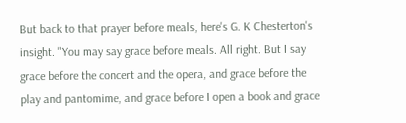But back to that prayer before meals, here's G. K Chesterton's insight. "You may say grace before meals. All right. But I say grace before the concert and the opera, and grace before the play and pantomime, and grace before I open a book and grace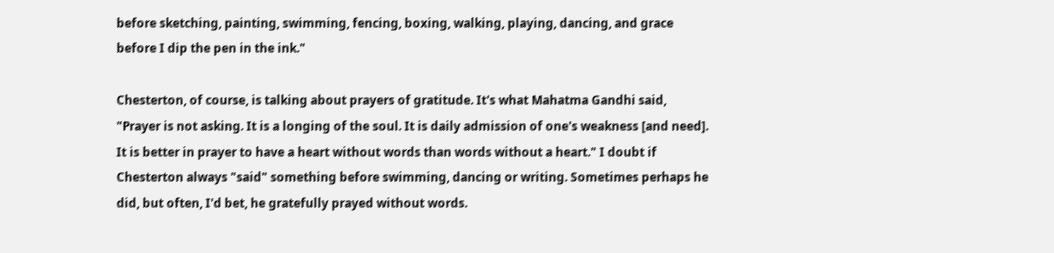before sketching, painting, swimming, fencing, boxing, walking, playing, dancing, and grace before I dip the pen in the ink."

Chesterton, of course, is talking about prayers of gratitude. It's what Mahatma Gandhi said, "Prayer is not asking. It is a longing of the soul. It is daily admission of one's weakness [and need]. It is better in prayer to have a heart without words than words without a heart." I doubt if Chesterton always "said" something before swimming, dancing or writing. Sometimes perhaps he did, but often, I'd bet, he gratefully prayed without words.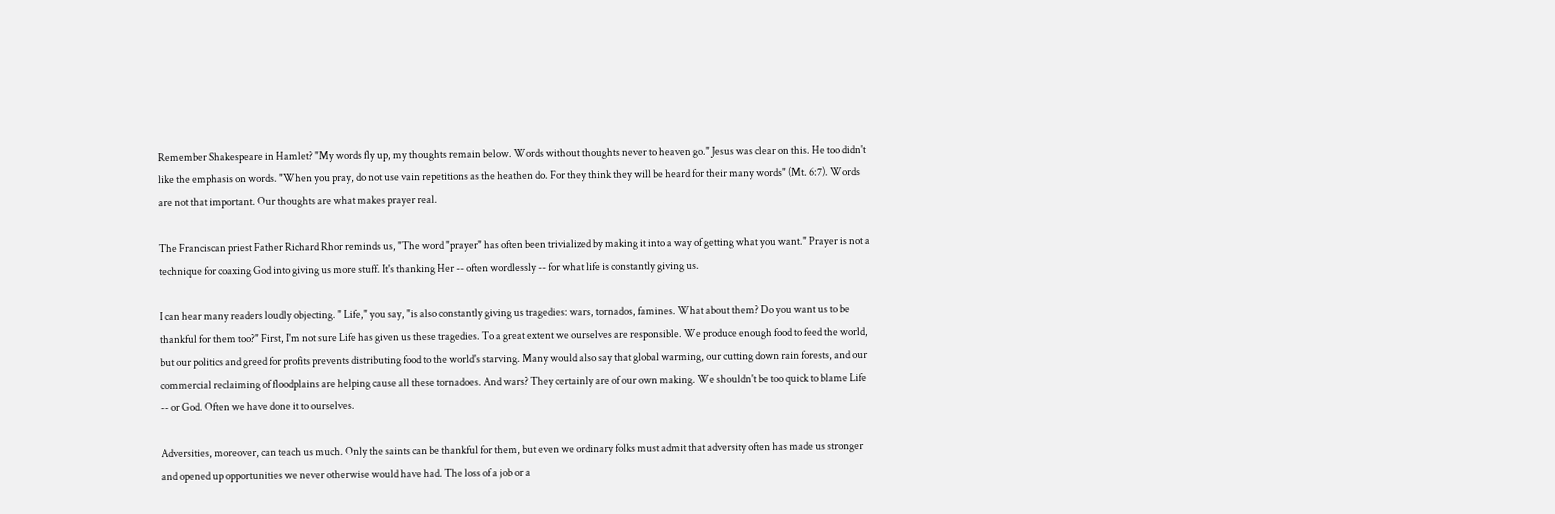Remember Shakespeare in Hamlet? "My words fly up, my thoughts remain below. Words without thoughts never to heaven go." Jesus was clear on this. He too didn't like the emphasis on words. "When you pray, do not use vain repetitions as the heathen do. For they think they will be heard for their many words" (Mt. 6:7). Words are not that important. Our thoughts are what makes prayer real.

The Franciscan priest Father Richard Rhor reminds us, "The word "prayer" has often been trivialized by making it into a way of getting what you want." Prayer is not a technique for coaxing God into giving us more stuff. It's thanking Her -- often wordlessly -- for what life is constantly giving us.

I can hear many readers loudly objecting. " Life," you say, "is also constantly giving us tragedies: wars, tornados, famines. What about them? Do you want us to be thankful for them too?" First, I'm not sure Life has given us these tragedies. To a great extent we ourselves are responsible. We produce enough food to feed the world, but our politics and greed for profits prevents distributing food to the world's starving. Many would also say that global warming, our cutting down rain forests, and our commercial reclaiming of floodplains are helping cause all these tornadoes. And wars? They certainly are of our own making. We shouldn't be too quick to blame Life -- or God. Often we have done it to ourselves.

Adversities, moreover, can teach us much. Only the saints can be thankful for them, but even we ordinary folks must admit that adversity often has made us stronger and opened up opportunities we never otherwise would have had. The loss of a job or a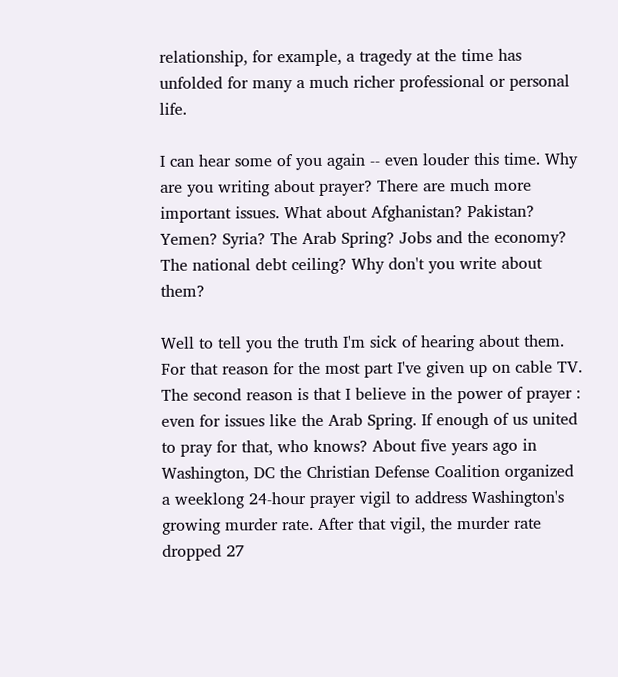relationship, for example, a tragedy at the time has unfolded for many a much richer professional or personal life.

I can hear some of you again -- even louder this time. Why are you writing about prayer? There are much more important issues. What about Afghanistan? Pakistan? Yemen? Syria? The Arab Spring? Jobs and the economy? The national debt ceiling? Why don't you write about them?

Well to tell you the truth I'm sick of hearing about them. For that reason for the most part I've given up on cable TV. The second reason is that I believe in the power of prayer : even for issues like the Arab Spring. If enough of us united to pray for that, who knows? About five years ago in Washington, DC the Christian Defense Coalition organized a weeklong 24-hour prayer vigil to address Washington's growing murder rate. After that vigil, the murder rate dropped 27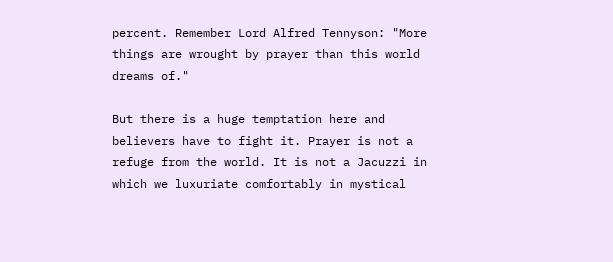percent. Remember Lord Alfred Tennyson: "More things are wrought by prayer than this world dreams of."

But there is a huge temptation here and believers have to fight it. Prayer is not a refuge from the world. It is not a Jacuzzi in which we luxuriate comfortably in mystical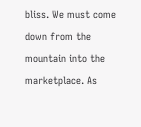bliss. We must come down from the mountain into the marketplace. As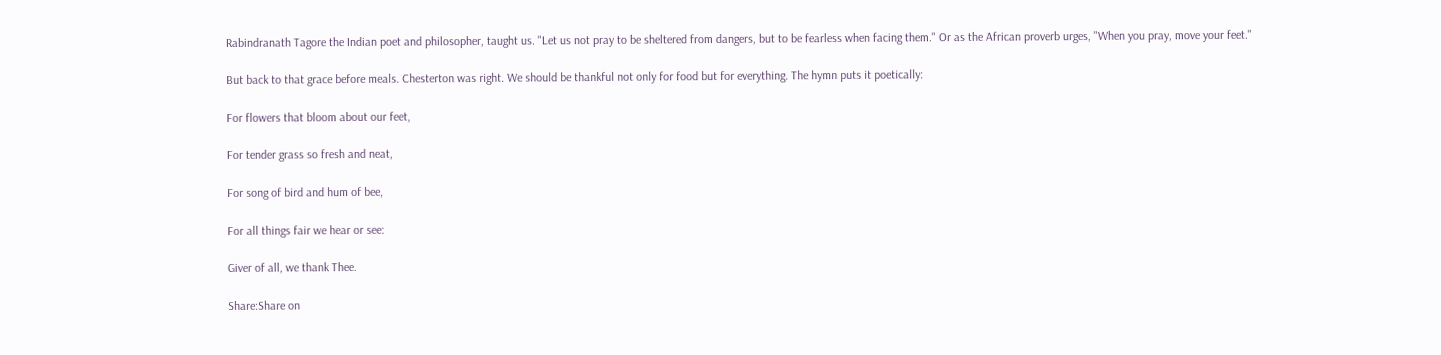Rabindranath Tagore the Indian poet and philosopher, taught us. "Let us not pray to be sheltered from dangers, but to be fearless when facing them." Or as the African proverb urges, "When you pray, move your feet."

But back to that grace before meals. Chesterton was right. We should be thankful not only for food but for everything. The hymn puts it poetically:

For flowers that bloom about our feet,

For tender grass so fresh and neat,

For song of bird and hum of bee,

For all things fair we hear or see:

Giver of all, we thank Thee.

Share:Share on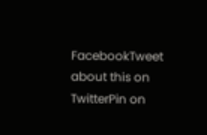FacebookTweet about this on TwitterPin on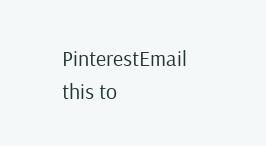PinterestEmail this to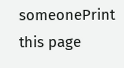someonePrint this page